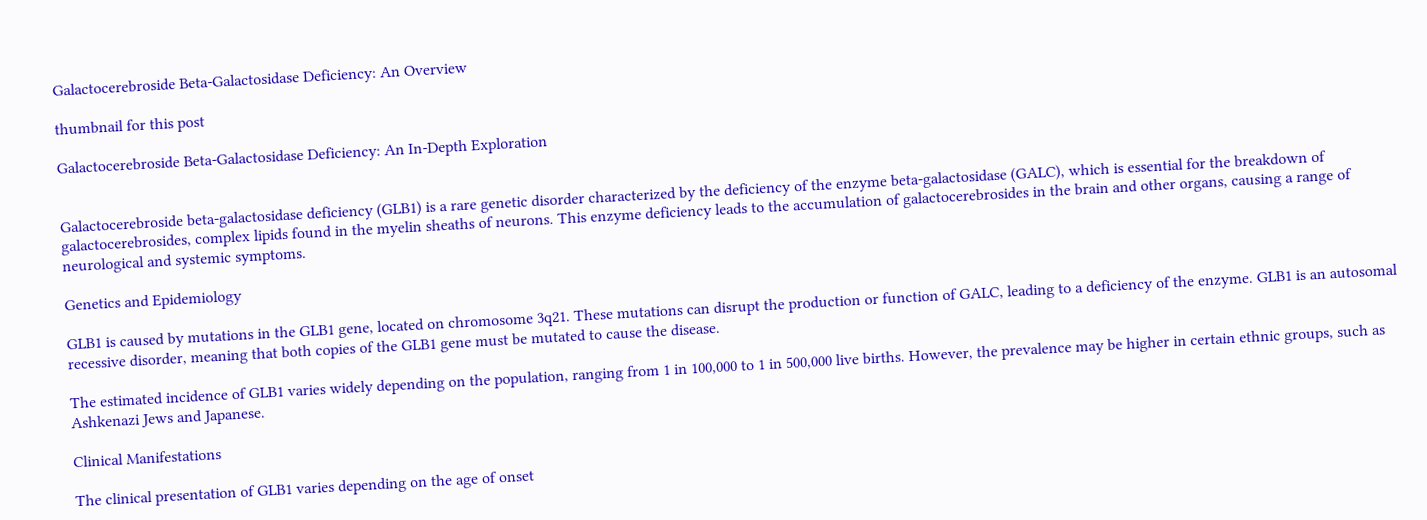Galactocerebroside Beta-Galactosidase Deficiency: An Overview

thumbnail for this post

Galactocerebroside Beta-Galactosidase Deficiency: An In-Depth Exploration


Galactocerebroside beta-galactosidase deficiency (GLB1) is a rare genetic disorder characterized by the deficiency of the enzyme beta-galactosidase (GALC), which is essential for the breakdown of galactocerebrosides, complex lipids found in the myelin sheaths of neurons. This enzyme deficiency leads to the accumulation of galactocerebrosides in the brain and other organs, causing a range of neurological and systemic symptoms.

Genetics and Epidemiology

GLB1 is caused by mutations in the GLB1 gene, located on chromosome 3q21. These mutations can disrupt the production or function of GALC, leading to a deficiency of the enzyme. GLB1 is an autosomal recessive disorder, meaning that both copies of the GLB1 gene must be mutated to cause the disease.

The estimated incidence of GLB1 varies widely depending on the population, ranging from 1 in 100,000 to 1 in 500,000 live births. However, the prevalence may be higher in certain ethnic groups, such as Ashkenazi Jews and Japanese.

Clinical Manifestations

The clinical presentation of GLB1 varies depending on the age of onset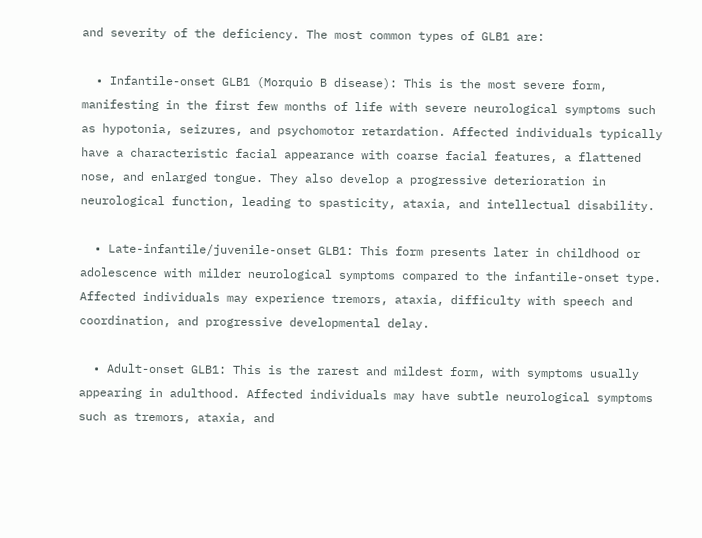and severity of the deficiency. The most common types of GLB1 are:

  • Infantile-onset GLB1 (Morquio B disease): This is the most severe form, manifesting in the first few months of life with severe neurological symptoms such as hypotonia, seizures, and psychomotor retardation. Affected individuals typically have a characteristic facial appearance with coarse facial features, a flattened nose, and enlarged tongue. They also develop a progressive deterioration in neurological function, leading to spasticity, ataxia, and intellectual disability.

  • Late-infantile/juvenile-onset GLB1: This form presents later in childhood or adolescence with milder neurological symptoms compared to the infantile-onset type. Affected individuals may experience tremors, ataxia, difficulty with speech and coordination, and progressive developmental delay.

  • Adult-onset GLB1: This is the rarest and mildest form, with symptoms usually appearing in adulthood. Affected individuals may have subtle neurological symptoms such as tremors, ataxia, and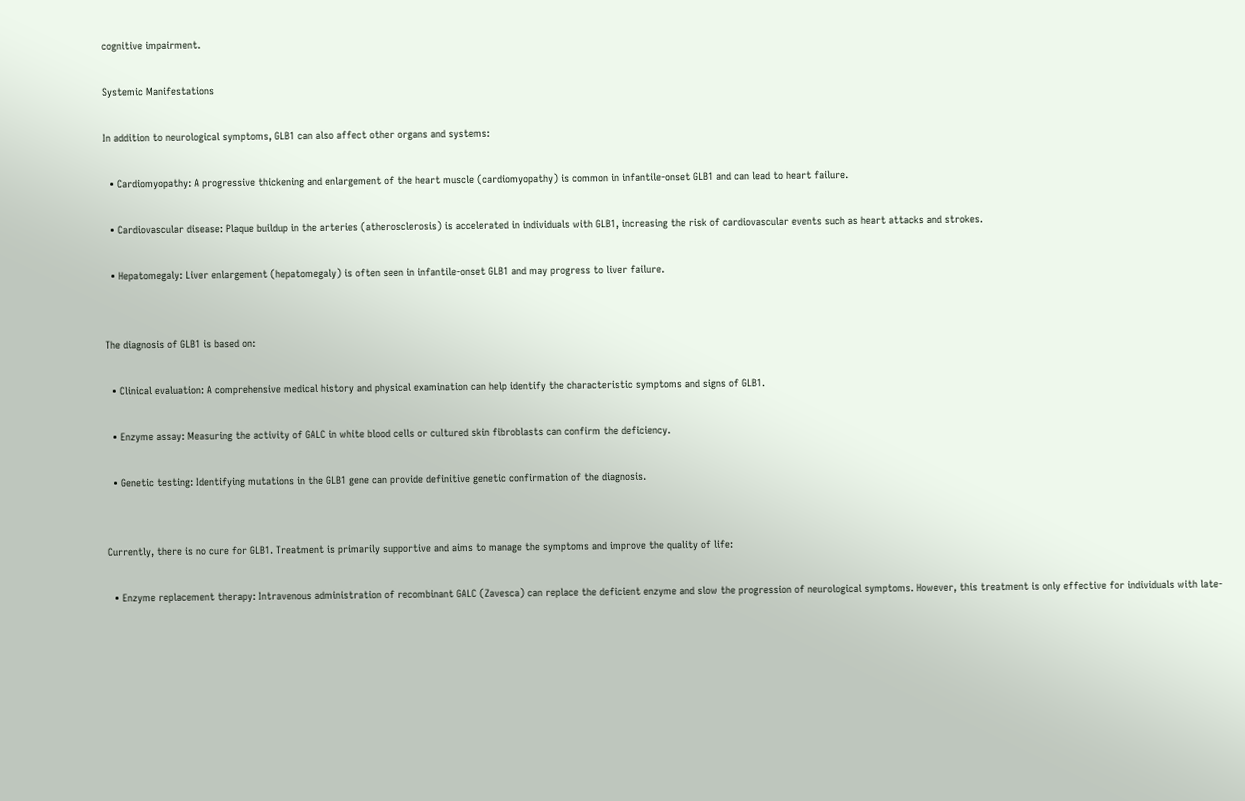cognitive impairment.

Systemic Manifestations

In addition to neurological symptoms, GLB1 can also affect other organs and systems:

  • Cardiomyopathy: A progressive thickening and enlargement of the heart muscle (cardiomyopathy) is common in infantile-onset GLB1 and can lead to heart failure.

  • Cardiovascular disease: Plaque buildup in the arteries (atherosclerosis) is accelerated in individuals with GLB1, increasing the risk of cardiovascular events such as heart attacks and strokes.

  • Hepatomegaly: Liver enlargement (hepatomegaly) is often seen in infantile-onset GLB1 and may progress to liver failure.


The diagnosis of GLB1 is based on:

  • Clinical evaluation: A comprehensive medical history and physical examination can help identify the characteristic symptoms and signs of GLB1.

  • Enzyme assay: Measuring the activity of GALC in white blood cells or cultured skin fibroblasts can confirm the deficiency.

  • Genetic testing: Identifying mutations in the GLB1 gene can provide definitive genetic confirmation of the diagnosis.


Currently, there is no cure for GLB1. Treatment is primarily supportive and aims to manage the symptoms and improve the quality of life:

  • Enzyme replacement therapy: Intravenous administration of recombinant GALC (Zavesca) can replace the deficient enzyme and slow the progression of neurological symptoms. However, this treatment is only effective for individuals with late-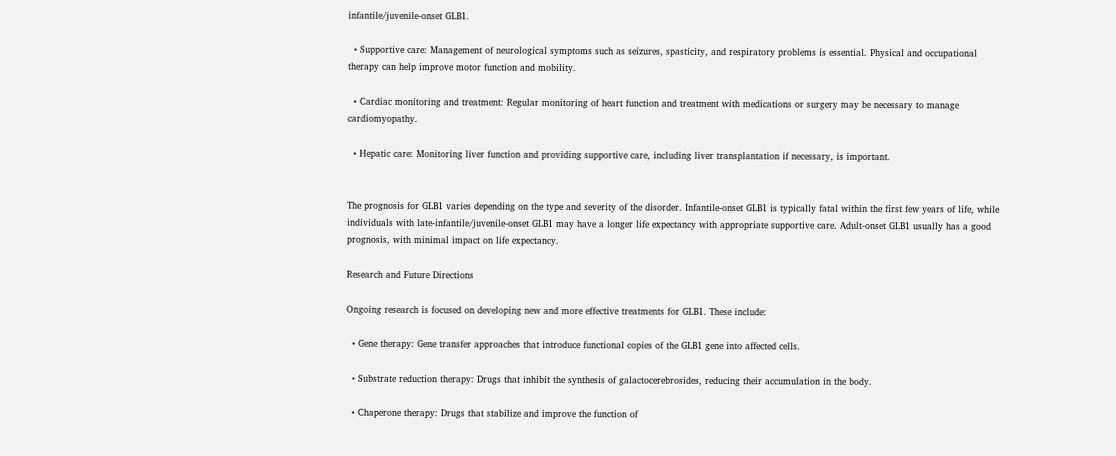infantile/juvenile-onset GLB1.

  • Supportive care: Management of neurological symptoms such as seizures, spasticity, and respiratory problems is essential. Physical and occupational therapy can help improve motor function and mobility.

  • Cardiac monitoring and treatment: Regular monitoring of heart function and treatment with medications or surgery may be necessary to manage cardiomyopathy.

  • Hepatic care: Monitoring liver function and providing supportive care, including liver transplantation if necessary, is important.


The prognosis for GLB1 varies depending on the type and severity of the disorder. Infantile-onset GLB1 is typically fatal within the first few years of life, while individuals with late-infantile/juvenile-onset GLB1 may have a longer life expectancy with appropriate supportive care. Adult-onset GLB1 usually has a good prognosis, with minimal impact on life expectancy.

Research and Future Directions

Ongoing research is focused on developing new and more effective treatments for GLB1. These include:

  • Gene therapy: Gene transfer approaches that introduce functional copies of the GLB1 gene into affected cells.

  • Substrate reduction therapy: Drugs that inhibit the synthesis of galactocerebrosides, reducing their accumulation in the body.

  • Chaperone therapy: Drugs that stabilize and improve the function of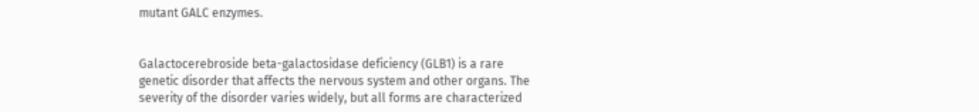mutant GALC enzymes.


Galactocerebroside beta-galactosidase deficiency (GLB1) is a rare genetic disorder that affects the nervous system and other organs. The severity of the disorder varies widely, but all forms are characterized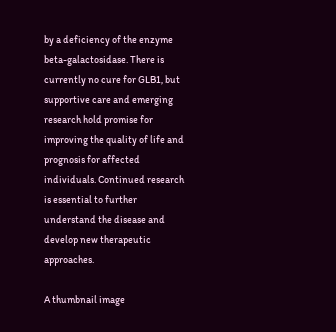by a deficiency of the enzyme beta-galactosidase. There is currently no cure for GLB1, but supportive care and emerging research hold promise for improving the quality of life and prognosis for affected individuals. Continued research is essential to further understand the disease and develop new therapeutic approaches.

A thumbnail image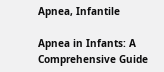Apnea, Infantile

Apnea in Infants: A Comprehensive Guide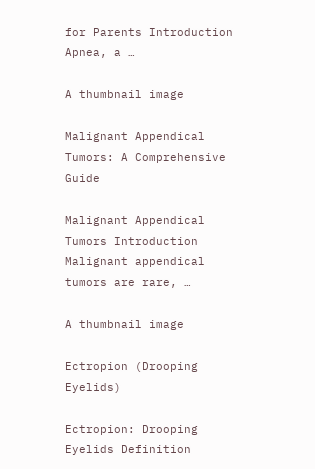for Parents Introduction Apnea, a …

A thumbnail image

Malignant Appendical Tumors: A Comprehensive Guide

Malignant Appendical Tumors Introduction Malignant appendical tumors are rare, …

A thumbnail image

Ectropion (Drooping Eyelids)

Ectropion: Drooping Eyelids Definition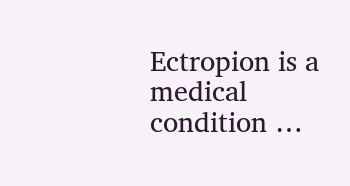Ectropion is a medical condition …